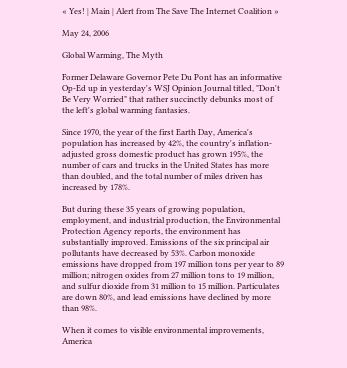« Yes! | Main | Alert from The Save The Internet Coalition »

May 24, 2006

Global Warming, The Myth

Former Delaware Governor Pete Du Pont has an informative Op-Ed up in yesterday's WSJ Opinion Journal titled, "Don't Be Very Worried" that rather succinctly debunks most of the left's global warming fantasies.

Since 1970, the year of the first Earth Day, America's population has increased by 42%, the country's inflation-adjusted gross domestic product has grown 195%, the number of cars and trucks in the United States has more than doubled, and the total number of miles driven has increased by 178%.

But during these 35 years of growing population, employment, and industrial production, the Environmental Protection Agency reports, the environment has substantially improved. Emissions of the six principal air pollutants have decreased by 53%. Carbon monoxide emissions have dropped from 197 million tons per year to 89 million; nitrogen oxides from 27 million tons to 19 million, and sulfur dioxide from 31 million to 15 million. Particulates are down 80%, and lead emissions have declined by more than 98%.

When it comes to visible environmental improvements, America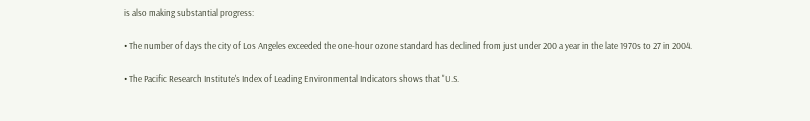is also making substantial progress:

• The number of days the city of Los Angeles exceeded the one-hour ozone standard has declined from just under 200 a year in the late 1970s to 27 in 2004.

• The Pacific Research Institute's Index of Leading Environmental Indicators shows that "U.S.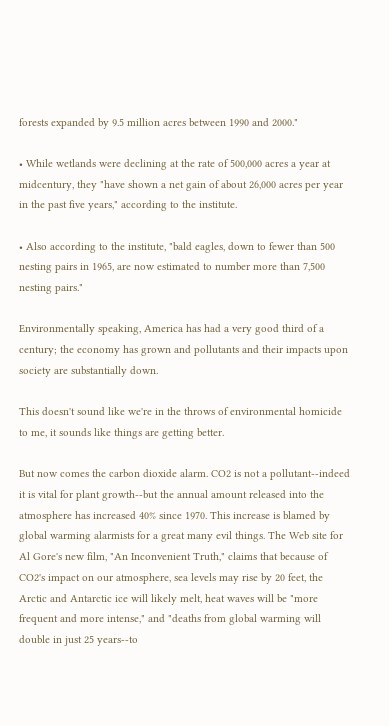forests expanded by 9.5 million acres between 1990 and 2000."

• While wetlands were declining at the rate of 500,000 acres a year at midcentury, they "have shown a net gain of about 26,000 acres per year in the past five years," according to the institute.

• Also according to the institute, "bald eagles, down to fewer than 500 nesting pairs in 1965, are now estimated to number more than 7,500 nesting pairs."

Environmentally speaking, America has had a very good third of a century; the economy has grown and pollutants and their impacts upon society are substantially down.

This doesn't sound like we're in the throws of environmental homicide to me, it sounds like things are getting better.

But now comes the carbon dioxide alarm. CO2 is not a pollutant--indeed it is vital for plant growth--but the annual amount released into the atmosphere has increased 40% since 1970. This increase is blamed by global warming alarmists for a great many evil things. The Web site for Al Gore's new film, "An Inconvenient Truth," claims that because of CO2's impact on our atmosphere, sea levels may rise by 20 feet, the Arctic and Antarctic ice will likely melt, heat waves will be "more frequent and more intense," and "deaths from global warming will double in just 25 years--to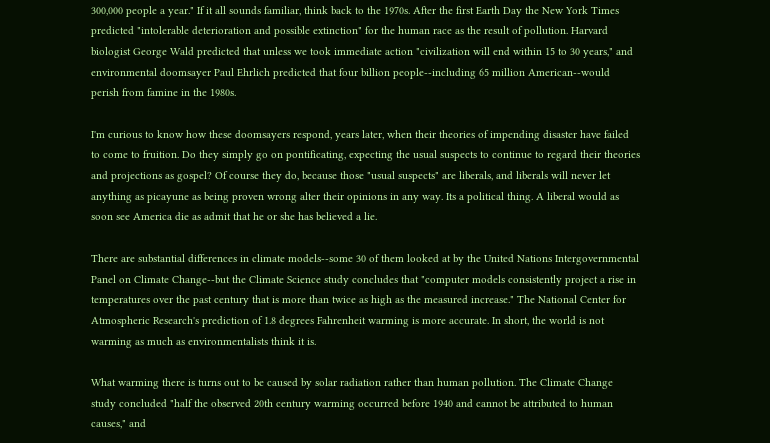300,000 people a year." If it all sounds familiar, think back to the 1970s. After the first Earth Day the New York Times predicted "intolerable deterioration and possible extinction" for the human race as the result of pollution. Harvard biologist George Wald predicted that unless we took immediate action "civilization will end within 15 to 30 years," and environmental doomsayer Paul Ehrlich predicted that four billion people--including 65 million American--would perish from famine in the 1980s.

I'm curious to know how these doomsayers respond, years later, when their theories of impending disaster have failed to come to fruition. Do they simply go on pontificating, expecting the usual suspects to continue to regard their theories and projections as gospel? Of course they do, because those "usual suspects" are liberals, and liberals will never let anything as picayune as being proven wrong alter their opinions in any way. Its a political thing. A liberal would as soon see America die as admit that he or she has believed a lie.

There are substantial differences in climate models--some 30 of them looked at by the United Nations Intergovernmental Panel on Climate Change--but the Climate Science study concludes that "computer models consistently project a rise in temperatures over the past century that is more than twice as high as the measured increase." The National Center for Atmospheric Research's prediction of 1.8 degrees Fahrenheit warming is more accurate. In short, the world is not warming as much as environmentalists think it is.

What warming there is turns out to be caused by solar radiation rather than human pollution. The Climate Change study concluded "half the observed 20th century warming occurred before 1940 and cannot be attributed to human causes," and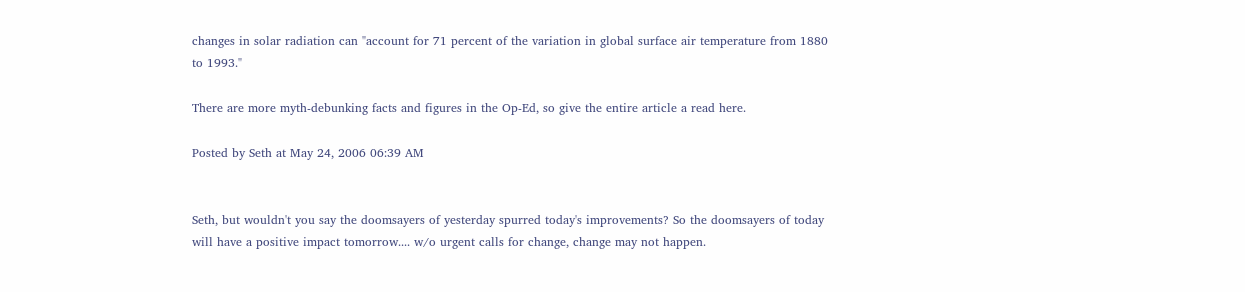changes in solar radiation can "account for 71 percent of the variation in global surface air temperature from 1880 to 1993."

There are more myth-debunking facts and figures in the Op-Ed, so give the entire article a read here.

Posted by Seth at May 24, 2006 06:39 AM


Seth, but wouldn't you say the doomsayers of yesterday spurred today's improvements? So the doomsayers of today will have a positive impact tomorrow.... w/o urgent calls for change, change may not happen.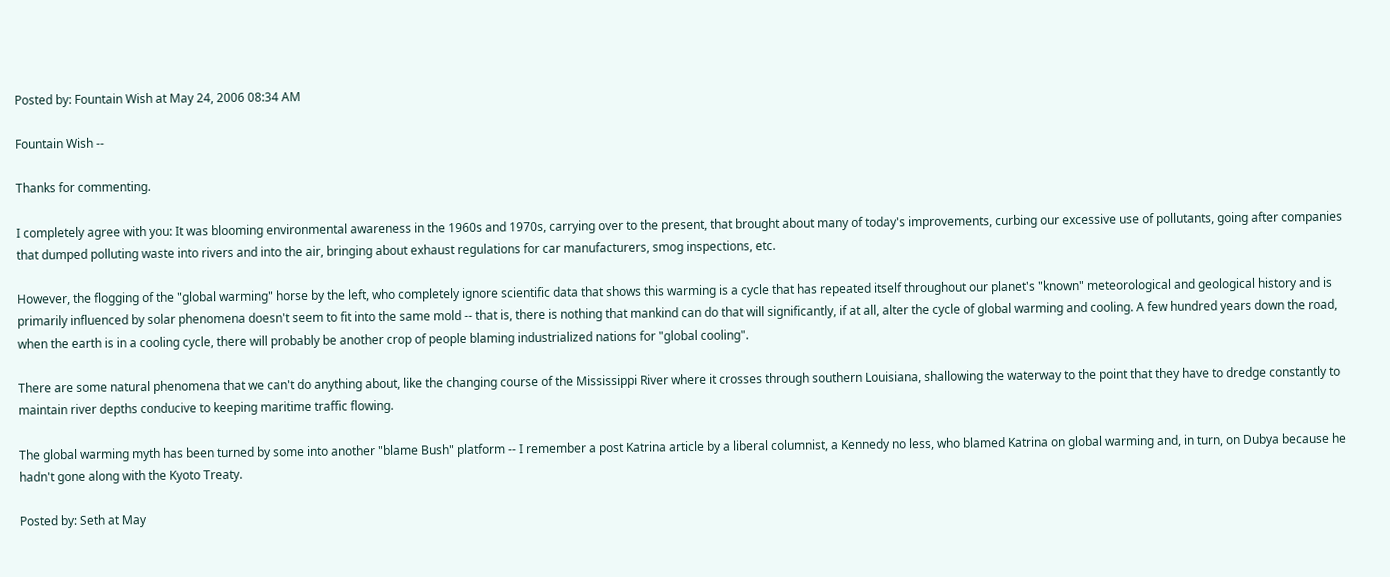Posted by: Fountain Wish at May 24, 2006 08:34 AM

Fountain Wish --

Thanks for commenting.

I completely agree with you: It was blooming environmental awareness in the 1960s and 1970s, carrying over to the present, that brought about many of today's improvements, curbing our excessive use of pollutants, going after companies that dumped polluting waste into rivers and into the air, bringing about exhaust regulations for car manufacturers, smog inspections, etc.

However, the flogging of the "global warming" horse by the left, who completely ignore scientific data that shows this warming is a cycle that has repeated itself throughout our planet's "known" meteorological and geological history and is primarily influenced by solar phenomena doesn't seem to fit into the same mold -- that is, there is nothing that mankind can do that will significantly, if at all, alter the cycle of global warming and cooling. A few hundred years down the road, when the earth is in a cooling cycle, there will probably be another crop of people blaming industrialized nations for "global cooling".

There are some natural phenomena that we can't do anything about, like the changing course of the Mississippi River where it crosses through southern Louisiana, shallowing the waterway to the point that they have to dredge constantly to maintain river depths conducive to keeping maritime traffic flowing.

The global warming myth has been turned by some into another "blame Bush" platform -- I remember a post Katrina article by a liberal columnist, a Kennedy no less, who blamed Katrina on global warming and, in turn, on Dubya because he hadn't gone along with the Kyoto Treaty.

Posted by: Seth at May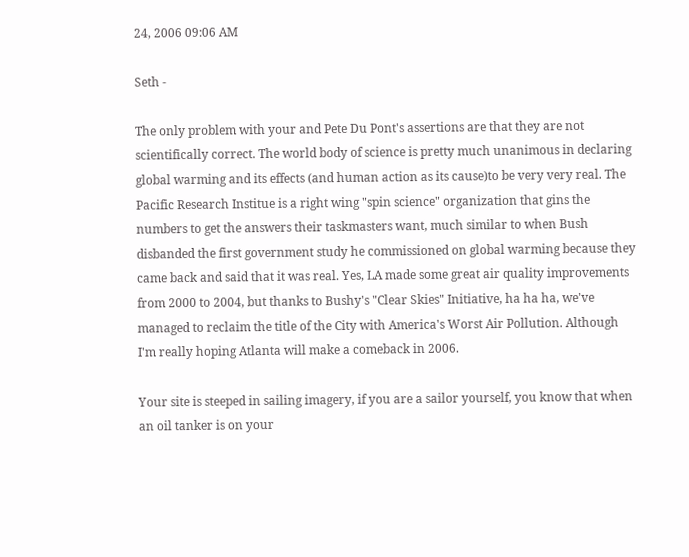24, 2006 09:06 AM

Seth -

The only problem with your and Pete Du Pont's assertions are that they are not scientifically correct. The world body of science is pretty much unanimous in declaring global warming and its effects (and human action as its cause)to be very very real. The Pacific Research Institue is a right wing "spin science" organization that gins the numbers to get the answers their taskmasters want, much similar to when Bush disbanded the first government study he commissioned on global warming because they came back and said that it was real. Yes, LA made some great air quality improvements from 2000 to 2004, but thanks to Bushy's "Clear Skies" Initiative, ha ha ha, we've managed to reclaim the title of the City with America's Worst Air Pollution. Although I'm really hoping Atlanta will make a comeback in 2006.

Your site is steeped in sailing imagery, if you are a sailor yourself, you know that when an oil tanker is on your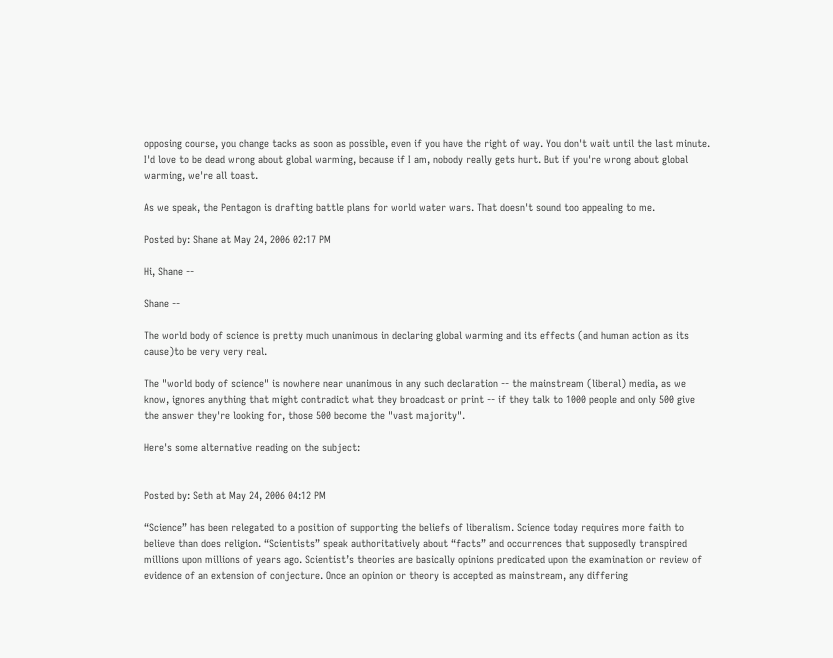opposing course, you change tacks as soon as possible, even if you have the right of way. You don't wait until the last minute. I'd love to be dead wrong about global warming, because if I am, nobody really gets hurt. But if you're wrong about global warming, we're all toast.

As we speak, the Pentagon is drafting battle plans for world water wars. That doesn't sound too appealing to me.

Posted by: Shane at May 24, 2006 02:17 PM

Hi, Shane --

Shane --

The world body of science is pretty much unanimous in declaring global warming and its effects (and human action as its cause)to be very very real.

The "world body of science" is nowhere near unanimous in any such declaration -- the mainstream (liberal) media, as we know, ignores anything that might contradict what they broadcast or print -- if they talk to 1000 people and only 500 give the answer they're looking for, those 500 become the "vast majority".

Here's some alternative reading on the subject:


Posted by: Seth at May 24, 2006 04:12 PM

“Science” has been relegated to a position of supporting the beliefs of liberalism. Science today requires more faith to believe than does religion. “Scientists” speak authoritatively about “facts” and occurrences that supposedly transpired millions upon millions of years ago. Scientist’s theories are basically opinions predicated upon the examination or review of evidence of an extension of conjecture. Once an opinion or theory is accepted as mainstream, any differing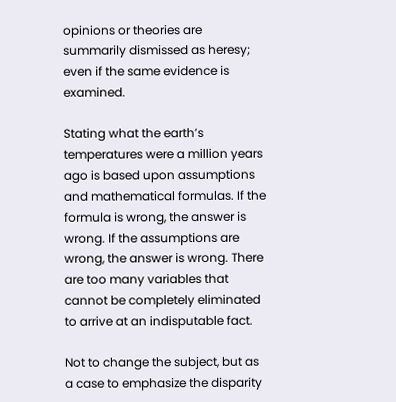opinions or theories are summarily dismissed as heresy; even if the same evidence is examined.

Stating what the earth’s temperatures were a million years ago is based upon assumptions and mathematical formulas. If the formula is wrong, the answer is wrong. If the assumptions are wrong, the answer is wrong. There are too many variables that cannot be completely eliminated to arrive at an indisputable fact.

Not to change the subject, but as a case to emphasize the disparity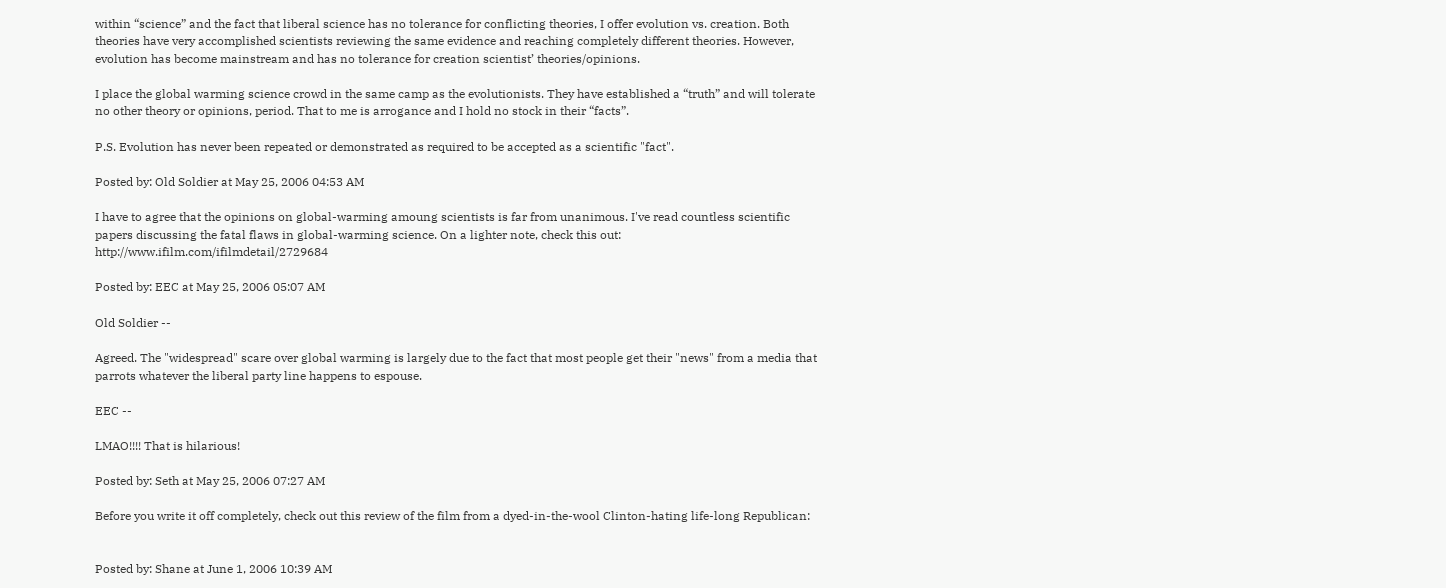within “science” and the fact that liberal science has no tolerance for conflicting theories, I offer evolution vs. creation. Both theories have very accomplished scientists reviewing the same evidence and reaching completely different theories. However, evolution has become mainstream and has no tolerance for creation scientist’ theories/opinions.

I place the global warming science crowd in the same camp as the evolutionists. They have established a “truth” and will tolerate no other theory or opinions, period. That to me is arrogance and I hold no stock in their “facts”.

P.S. Evolution has never been repeated or demonstrated as required to be accepted as a scientific "fact".

Posted by: Old Soldier at May 25, 2006 04:53 AM

I have to agree that the opinions on global-warming amoung scientists is far from unanimous. I've read countless scientific papers discussing the fatal flaws in global-warming science. On a lighter note, check this out: http://www.ifilm.com/ifilmdetail/2729684

Posted by: EEC at May 25, 2006 05:07 AM

Old Soldier --

Agreed. The "widespread" scare over global warming is largely due to the fact that most people get their "news" from a media that parrots whatever the liberal party line happens to espouse.

EEC --

LMAO!!!! That is hilarious!

Posted by: Seth at May 25, 2006 07:27 AM

Before you write it off completely, check out this review of the film from a dyed-in-the-wool Clinton-hating life-long Republican:


Posted by: Shane at June 1, 2006 10:39 AM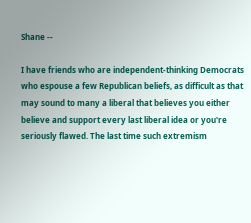Shane --

I have friends who are independent-thinking Democrats who espouse a few Republican beliefs, as difficult as that may sound to many a liberal that believes you either believe and support every last liberal idea or you're seriously flawed. The last time such extremism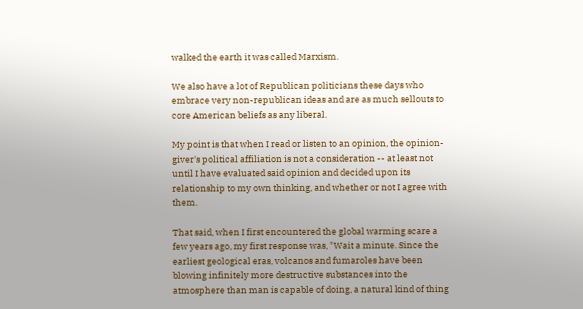walked the earth it was called Marxism.

We also have a lot of Republican politicians these days who embrace very non-republican ideas and are as much sellouts to core American beliefs as any liberal.

My point is that when I read or listen to an opinion, the opinion-giver's political affiliation is not a consideration -- at least not until I have evaluated said opinion and decided upon its relationship to my own thinking, and whether or not I agree with them.

That said, when I first encountered the global warming scare a few years ago, my first response was, "Wait a minute. Since the earliest geological eras, volcanos and fumaroles have been blowing infinitely more destructive substances into the atmosphere than man is capable of doing, a natural kind of thing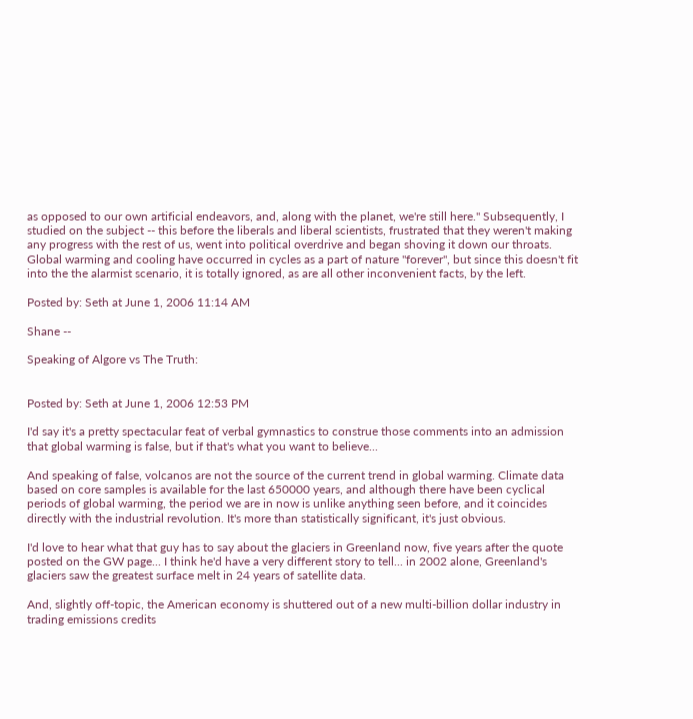as opposed to our own artificial endeavors, and, along with the planet, we're still here." Subsequently, I studied on the subject -- this before the liberals and liberal scientists, frustrated that they weren't making any progress with the rest of us, went into political overdrive and began shoving it down our throats. Global warming and cooling have occurred in cycles as a part of nature "forever", but since this doesn't fit into the the alarmist scenario, it is totally ignored, as are all other inconvenient facts, by the left.

Posted by: Seth at June 1, 2006 11:14 AM

Shane --

Speaking of Algore vs The Truth:


Posted by: Seth at June 1, 2006 12:53 PM

I'd say it's a pretty spectacular feat of verbal gymnastics to construe those comments into an admission that global warming is false, but if that's what you want to believe...

And speaking of false, volcanos are not the source of the current trend in global warming. Climate data based on core samples is available for the last 650000 years, and although there have been cyclical periods of global warming, the period we are in now is unlike anything seen before, and it coincides directly with the industrial revolution. It's more than statistically significant, it's just obvious.

I'd love to hear what that guy has to say about the glaciers in Greenland now, five years after the quote posted on the GW page... I think he'd have a very different story to tell... in 2002 alone, Greenland's glaciers saw the greatest surface melt in 24 years of satellite data.

And, slightly off-topic, the American economy is shuttered out of a new multi-billion dollar industry in trading emissions credits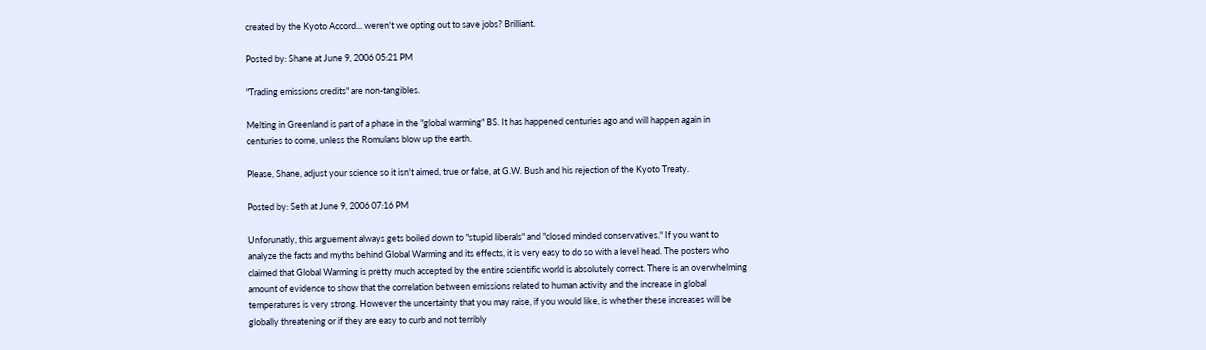created by the Kyoto Accord... weren't we opting out to save jobs? Brilliant.

Posted by: Shane at June 9, 2006 05:21 PM

"Trading emissions credits" are non-tangibles.

Melting in Greenland is part of a phase in the "global warming" BS. It has happened centuries ago and will happen again in centuries to come, unless the Romulans blow up the earth.

Please, Shane, adjust your science so it isn't aimed, true or false, at G.W. Bush and his rejection of the Kyoto Treaty.

Posted by: Seth at June 9, 2006 07:16 PM

Unforunatly, this arguement always gets boiled down to "stupid liberals" and "closed minded conservatives." If you want to analyze the facts and myths behind Global Warming and its effects, it is very easy to do so with a level head. The posters who claimed that Global Warming is pretty much accepted by the entire scientific world is absolutely correct. There is an overwhelming amount of evidence to show that the correlation between emissions related to human activity and the increase in global temperatures is very strong. However the uncertainty that you may raise, if you would like, is whether these increases will be globally threatening or if they are easy to curb and not terribly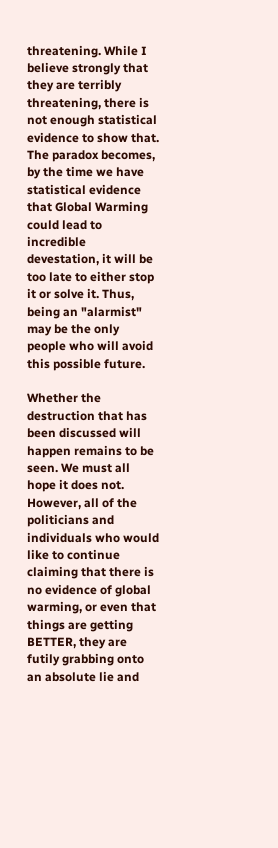threatening. While I believe strongly that they are terribly threatening, there is not enough statistical evidence to show that. The paradox becomes, by the time we have statistical evidence that Global Warming could lead to incredible devestation, it will be too late to either stop it or solve it. Thus, being an "alarmist" may be the only people who will avoid this possible future.

Whether the destruction that has been discussed will happen remains to be seen. We must all hope it does not. However, all of the politicians and individuals who would like to continue claiming that there is no evidence of global warming, or even that things are getting BETTER, they are futily grabbing onto an absolute lie and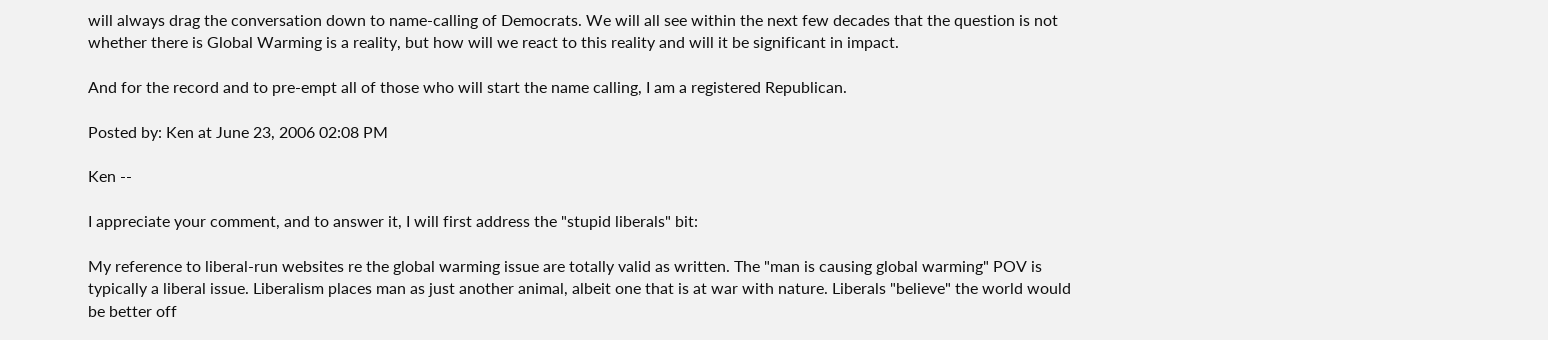will always drag the conversation down to name-calling of Democrats. We will all see within the next few decades that the question is not whether there is Global Warming is a reality, but how will we react to this reality and will it be significant in impact.

And for the record and to pre-empt all of those who will start the name calling, I am a registered Republican.

Posted by: Ken at June 23, 2006 02:08 PM

Ken --

I appreciate your comment, and to answer it, I will first address the "stupid liberals" bit:

My reference to liberal-run websites re the global warming issue are totally valid as written. The "man is causing global warming" POV is typically a liberal issue. Liberalism places man as just another animal, albeit one that is at war with nature. Liberals "believe" the world would be better off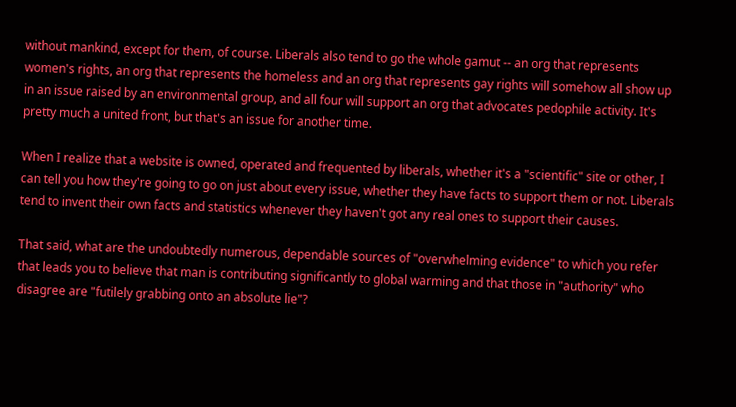without mankind, except for them, of course. Liberals also tend to go the whole gamut -- an org that represents women's rights, an org that represents the homeless and an org that represents gay rights will somehow all show up in an issue raised by an environmental group, and all four will support an org that advocates pedophile activity. It's pretty much a united front, but that's an issue for another time.

When I realize that a website is owned, operated and frequented by liberals, whether it's a "scientific" site or other, I can tell you how they're going to go on just about every issue, whether they have facts to support them or not. Liberals tend to invent their own facts and statistics whenever they haven't got any real ones to support their causes.

That said, what are the undoubtedly numerous, dependable sources of "overwhelming evidence" to which you refer that leads you to believe that man is contributing significantly to global warming and that those in "authority" who disagree are "futilely grabbing onto an absolute lie"?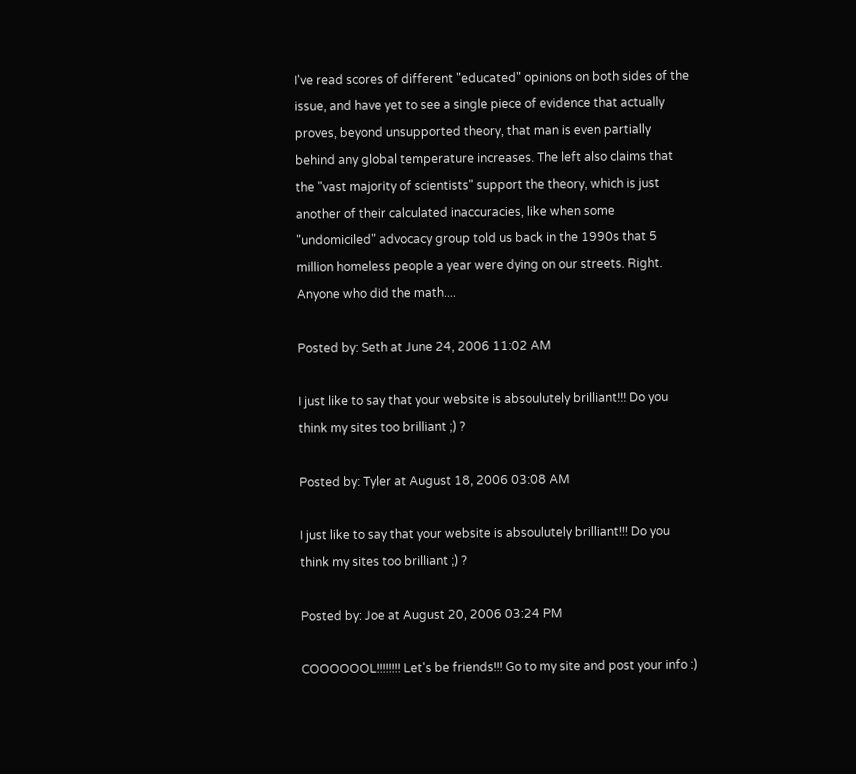I've read scores of different "educated" opinions on both sides of the issue, and have yet to see a single piece of evidence that actually proves, beyond unsupported theory, that man is even partially behind any global temperature increases. The left also claims that the "vast majority of scientists" support the theory, which is just another of their calculated inaccuracies, like when some "undomiciled" advocacy group told us back in the 1990s that 5 million homeless people a year were dying on our streets. Right. Anyone who did the math....

Posted by: Seth at June 24, 2006 11:02 AM

I just like to say that your website is absoulutely brilliant!!! Do you think my sites too brilliant ;) ?

Posted by: Tyler at August 18, 2006 03:08 AM

I just like to say that your website is absoulutely brilliant!!! Do you think my sites too brilliant ;) ?

Posted by: Joe at August 20, 2006 03:24 PM

COOOOOOL!!!!!!!! Let's be friends!!! Go to my site and post your info :)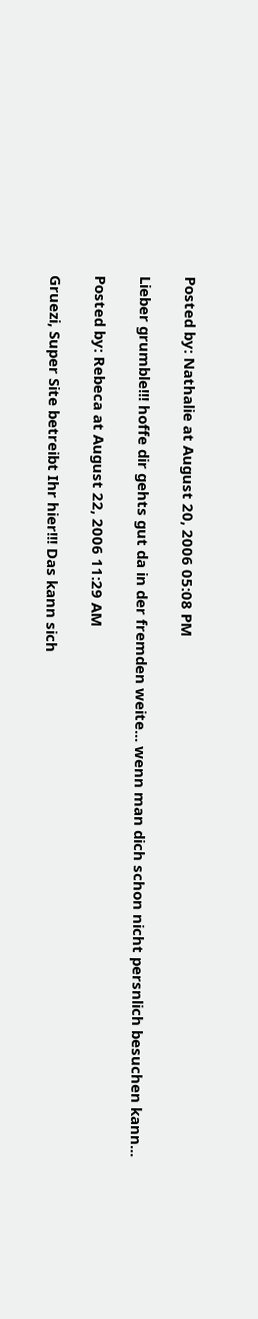Posted by: Nathalie at August 20, 2006 05:08 PM

Lieber grumble!!! hoffe dir gehts gut da in der fremden weite... wenn man dich schon nicht persnlich besuchen kann...

Posted by: Rebeca at August 22, 2006 11:29 AM

Gruezi, Super Site betreibt Ihr hier!!! Das kann sich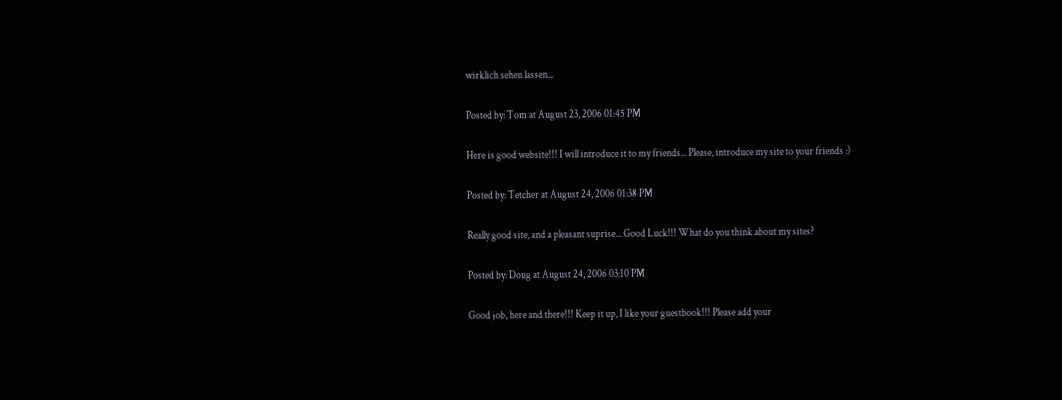wirklich sehen lassen...

Posted by: Tom at August 23, 2006 01:45 PM

Here is good website!!! I will introduce it to my friends... Please, introduce my site to your friends :)

Posted by: Tetcher at August 24, 2006 01:38 PM

Really good site, and a pleasant suprise... Good Luck!!! What do you think about my sites?

Posted by: Doug at August 24, 2006 03:10 PM

Good job, here and there!!! Keep it up, I like your guestbook!!! Please add your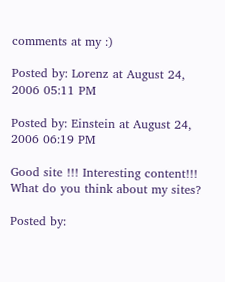comments at my :)

Posted by: Lorenz at August 24, 2006 05:11 PM

Posted by: Einstein at August 24, 2006 06:19 PM

Good site !!! Interesting content!!! What do you think about my sites?

Posted by: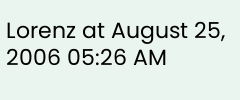Lorenz at August 25, 2006 05:26 AM